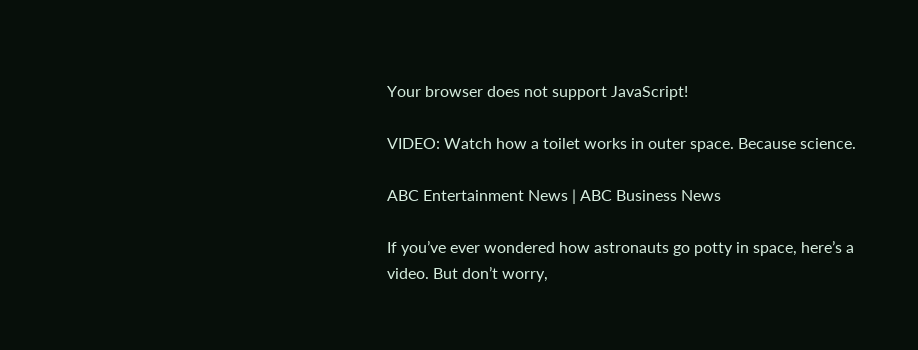Your browser does not support JavaScript!

VIDEO: Watch how a toilet works in outer space. Because science.

ABC Entertainment News | ABC Business News

If you’ve ever wondered how astronauts go potty in space, here’s a video. But don’t worry,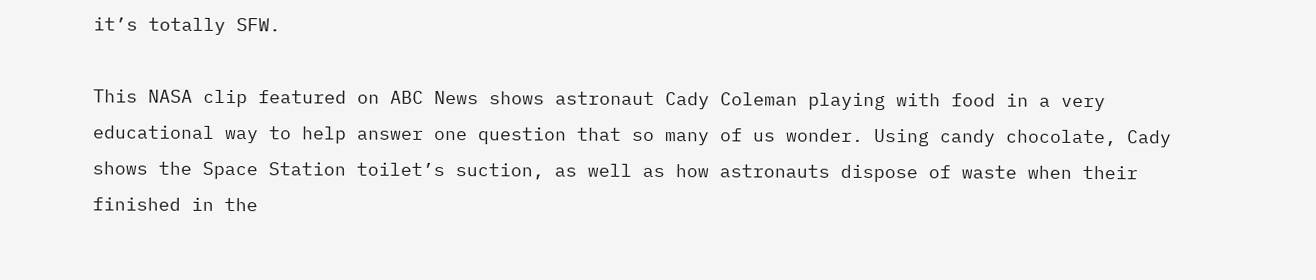it’s totally SFW.

This NASA clip featured on ABC News shows astronaut Cady Coleman playing with food in a very educational way to help answer one question that so many of us wonder. Using candy chocolate, Cady shows the Space Station toilet’s suction, as well as how astronauts dispose of waste when their finished in the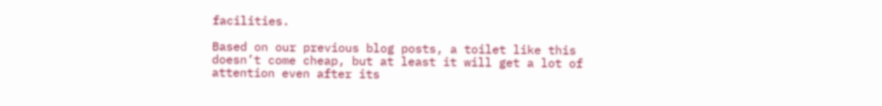facilities.

Based on our previous blog posts, a toilet like this doesn’t come cheap, but at least it will get a lot of attention even after its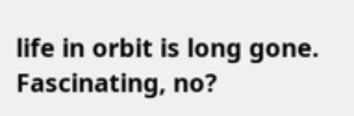life in orbit is long gone. Fascinating, no?